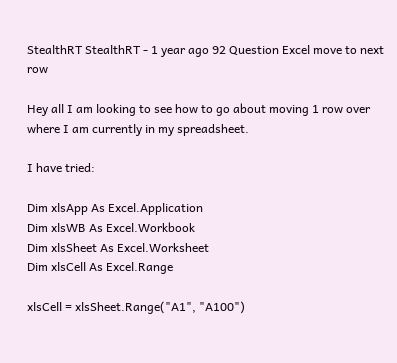StealthRT StealthRT - 1 year ago 92 Question Excel move to next row

Hey all I am looking to see how to go about moving 1 row over where I am currently in my spreadsheet.

I have tried:

Dim xlsApp As Excel.Application
Dim xlsWB As Excel.Workbook
Dim xlsSheet As Excel.Worksheet
Dim xlsCell As Excel.Range

xlsCell = xlsSheet.Range("A1", "A100")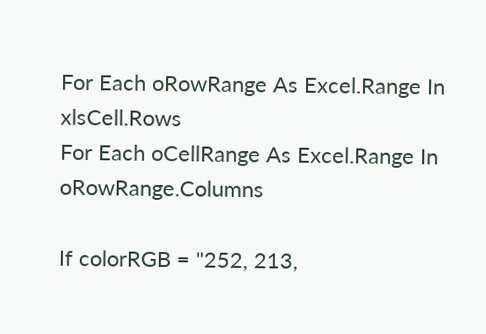For Each oRowRange As Excel.Range In xlsCell.Rows
For Each oCellRange As Excel.Range In oRowRange.Columns

If colorRGB = "252, 213,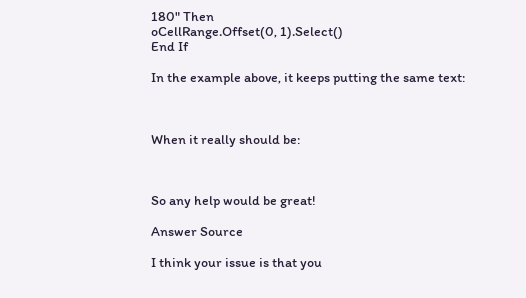180" Then
oCellRange.Offset(0, 1).Select()
End If

In the example above, it keeps putting the same text:



When it really should be:



So any help would be great!

Answer Source

I think your issue is that you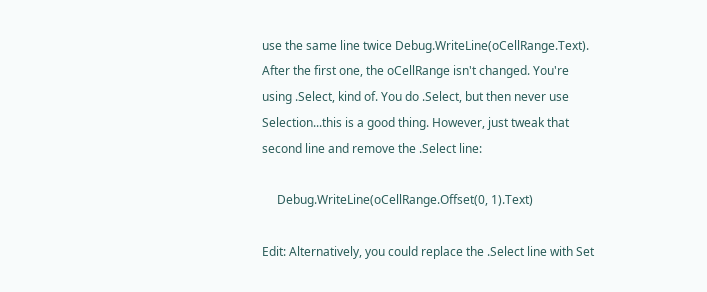use the same line twice Debug.WriteLine(oCellRange.Text). After the first one, the oCellRange isn't changed. You're using .Select, kind of. You do .Select, but then never use Selection...this is a good thing. However, just tweak that second line and remove the .Select line:

     Debug.WriteLine(oCellRange.Offset(0, 1).Text)

Edit: Alternatively, you could replace the .Select line with Set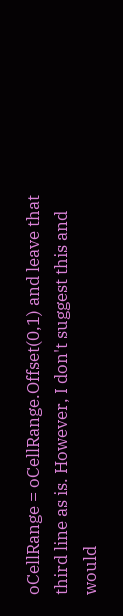oCellRange = oCellRange.Offset(0,1) and leave that third line as is. However, I don't suggest this and would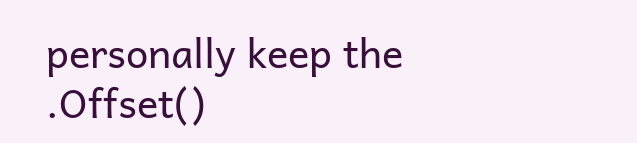personally keep the .Offset()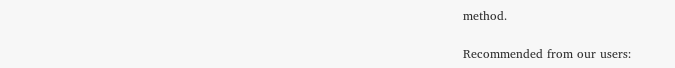method.

Recommended from our users: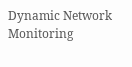Dynamic Network Monitoring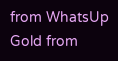from WhatsUp Gold from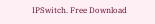IPSwitch. Free Download